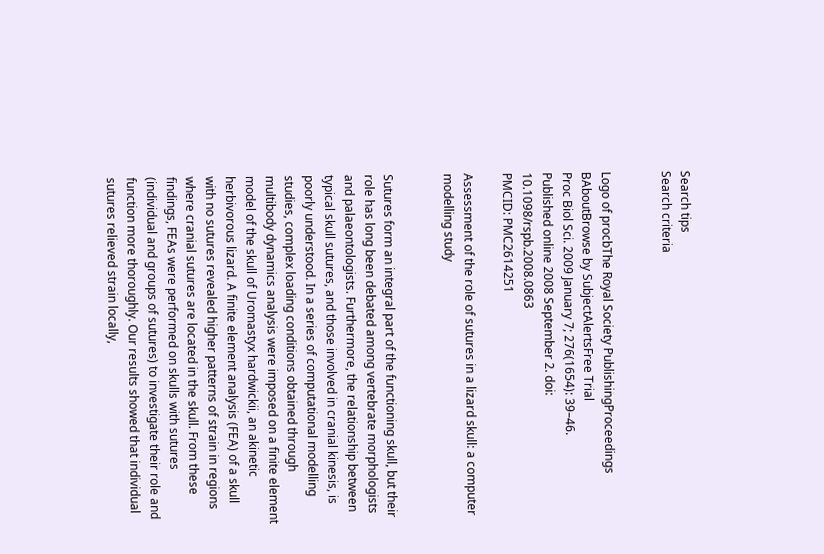Search tips
Search criteria


Logo of procbThe Royal Society PublishingProceedings BAboutBrowse by SubjectAlertsFree Trial
Proc Biol Sci. 2009 January 7; 276(1654): 39–46.
Published online 2008 September 2. doi:  10.1098/rspb.2008.0863
PMCID: PMC2614251

Assessment of the role of sutures in a lizard skull: a computer modelling study


Sutures form an integral part of the functioning skull, but their role has long been debated among vertebrate morphologists and palaeontologists. Furthermore, the relationship between typical skull sutures, and those involved in cranial kinesis, is poorly understood. In a series of computational modelling studies, complex loading conditions obtained through multibody dynamics analysis were imposed on a finite element model of the skull of Uromastyx hardwickii, an akinetic herbivorous lizard. A finite element analysis (FEA) of a skull with no sutures revealed higher patterns of strain in regions where cranial sutures are located in the skull. From these findings, FEAs were performed on skulls with sutures (individual and groups of sutures) to investigate their role and function more thoroughly. Our results showed that individual sutures relieved strain locally,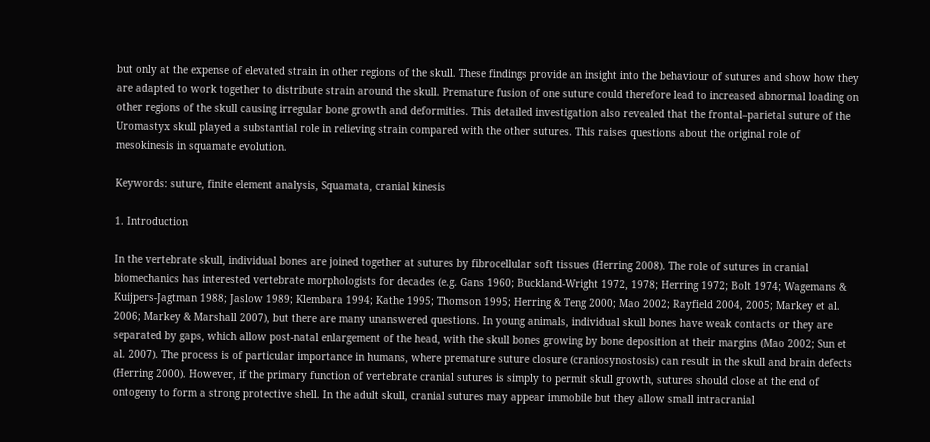but only at the expense of elevated strain in other regions of the skull. These findings provide an insight into the behaviour of sutures and show how they are adapted to work together to distribute strain around the skull. Premature fusion of one suture could therefore lead to increased abnormal loading on other regions of the skull causing irregular bone growth and deformities. This detailed investigation also revealed that the frontal–parietal suture of the Uromastyx skull played a substantial role in relieving strain compared with the other sutures. This raises questions about the original role of mesokinesis in squamate evolution.

Keywords: suture, finite element analysis, Squamata, cranial kinesis

1. Introduction

In the vertebrate skull, individual bones are joined together at sutures by fibrocellular soft tissues (Herring 2008). The role of sutures in cranial biomechanics has interested vertebrate morphologists for decades (e.g. Gans 1960; Buckland-Wright 1972, 1978; Herring 1972; Bolt 1974; Wagemans & Kuijpers-Jagtman 1988; Jaslow 1989; Klembara 1994; Kathe 1995; Thomson 1995; Herring & Teng 2000; Mao 2002; Rayfield 2004, 2005; Markey et al. 2006; Markey & Marshall 2007), but there are many unanswered questions. In young animals, individual skull bones have weak contacts or they are separated by gaps, which allow post-natal enlargement of the head, with the skull bones growing by bone deposition at their margins (Mao 2002; Sun et al. 2007). The process is of particular importance in humans, where premature suture closure (craniosynostosis) can result in the skull and brain defects (Herring 2000). However, if the primary function of vertebrate cranial sutures is simply to permit skull growth, sutures should close at the end of ontogeny to form a strong protective shell. In the adult skull, cranial sutures may appear immobile but they allow small intracranial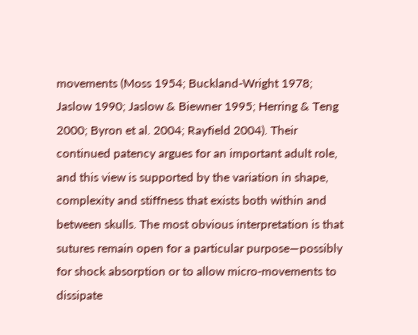movements (Moss 1954; Buckland-Wright 1978; Jaslow 1990; Jaslow & Biewner 1995; Herring & Teng 2000; Byron et al. 2004; Rayfield 2004). Their continued patency argues for an important adult role, and this view is supported by the variation in shape, complexity and stiffness that exists both within and between skulls. The most obvious interpretation is that sutures remain open for a particular purpose—possibly for shock absorption or to allow micro-movements to dissipate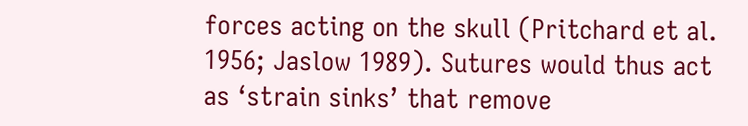forces acting on the skull (Pritchard et al. 1956; Jaslow 1989). Sutures would thus act as ‘strain sinks’ that remove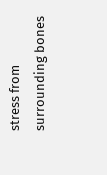stress from surrounding bones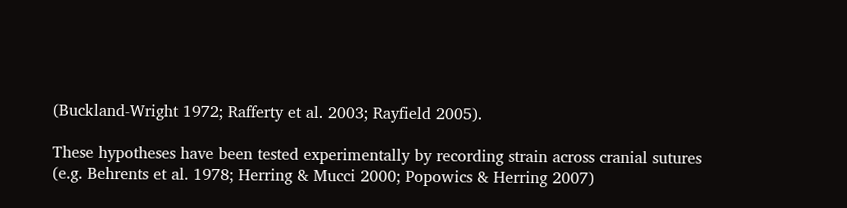(Buckland-Wright 1972; Rafferty et al. 2003; Rayfield 2005).

These hypotheses have been tested experimentally by recording strain across cranial sutures (e.g. Behrents et al. 1978; Herring & Mucci 2000; Popowics & Herring 2007)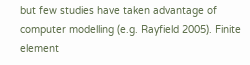but few studies have taken advantage of computer modelling (e.g. Rayfield 2005). Finite element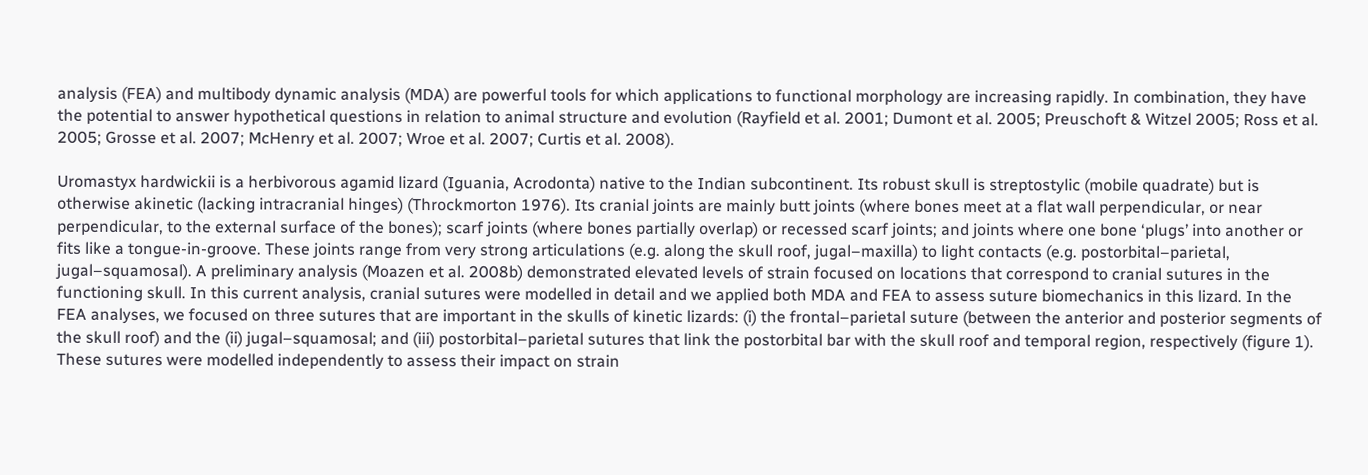analysis (FEA) and multibody dynamic analysis (MDA) are powerful tools for which applications to functional morphology are increasing rapidly. In combination, they have the potential to answer hypothetical questions in relation to animal structure and evolution (Rayfield et al. 2001; Dumont et al. 2005; Preuschoft & Witzel 2005; Ross et al. 2005; Grosse et al. 2007; McHenry et al. 2007; Wroe et al. 2007; Curtis et al. 2008).

Uromastyx hardwickii is a herbivorous agamid lizard (Iguania, Acrodonta) native to the Indian subcontinent. Its robust skull is streptostylic (mobile quadrate) but is otherwise akinetic (lacking intracranial hinges) (Throckmorton 1976). Its cranial joints are mainly butt joints (where bones meet at a flat wall perpendicular, or near perpendicular, to the external surface of the bones); scarf joints (where bones partially overlap) or recessed scarf joints; and joints where one bone ‘plugs’ into another or fits like a tongue-in-groove. These joints range from very strong articulations (e.g. along the skull roof, jugal–maxilla) to light contacts (e.g. postorbital–parietal, jugal–squamosal). A preliminary analysis (Moazen et al. 2008b) demonstrated elevated levels of strain focused on locations that correspond to cranial sutures in the functioning skull. In this current analysis, cranial sutures were modelled in detail and we applied both MDA and FEA to assess suture biomechanics in this lizard. In the FEA analyses, we focused on three sutures that are important in the skulls of kinetic lizards: (i) the frontal–parietal suture (between the anterior and posterior segments of the skull roof) and the (ii) jugal–squamosal; and (iii) postorbital–parietal sutures that link the postorbital bar with the skull roof and temporal region, respectively (figure 1). These sutures were modelled independently to assess their impact on strain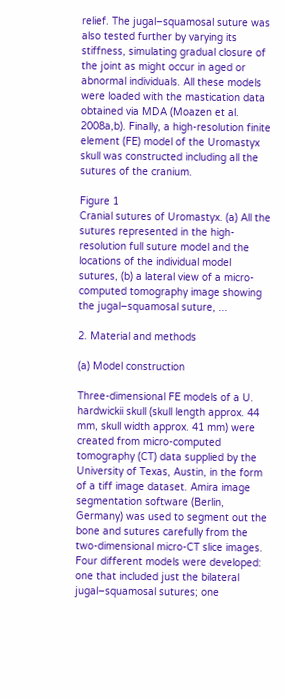relief. The jugal–squamosal suture was also tested further by varying its stiffness, simulating gradual closure of the joint as might occur in aged or abnormal individuals. All these models were loaded with the mastication data obtained via MDA (Moazen et al. 2008a,b). Finally, a high-resolution finite element (FE) model of the Uromastyx skull was constructed including all the sutures of the cranium.

Figure 1
Cranial sutures of Uromastyx. (a) All the sutures represented in the high-resolution full suture model and the locations of the individual model sutures, (b) a lateral view of a micro-computed tomography image showing the jugal–squamosal suture, ...

2. Material and methods

(a) Model construction

Three-dimensional FE models of a U. hardwickii skull (skull length approx. 44 mm, skull width approx. 41 mm) were created from micro-computed tomography (CT) data supplied by the University of Texas, Austin, in the form of a tiff image dataset. Amira image segmentation software (Berlin, Germany) was used to segment out the bone and sutures carefully from the two-dimensional micro-CT slice images. Four different models were developed: one that included just the bilateral jugal–squamosal sutures; one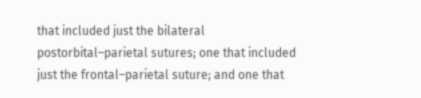that included just the bilateral postorbital–parietal sutures; one that included just the frontal–parietal suture; and one that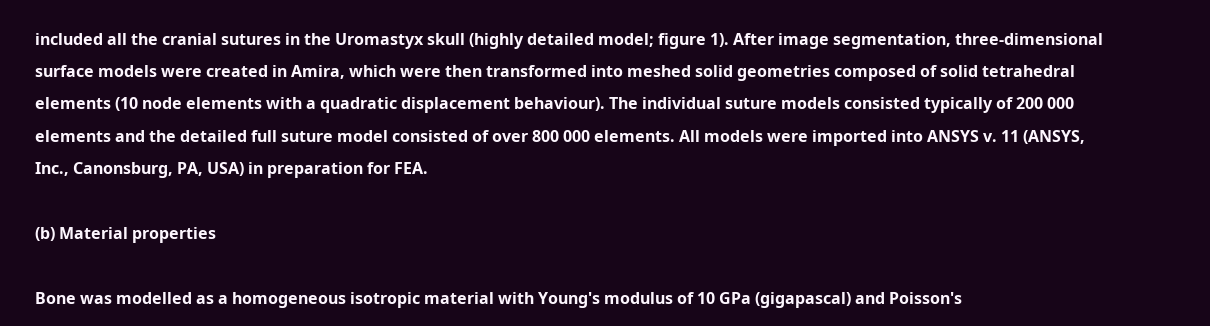included all the cranial sutures in the Uromastyx skull (highly detailed model; figure 1). After image segmentation, three-dimensional surface models were created in Amira, which were then transformed into meshed solid geometries composed of solid tetrahedral elements (10 node elements with a quadratic displacement behaviour). The individual suture models consisted typically of 200 000 elements and the detailed full suture model consisted of over 800 000 elements. All models were imported into ANSYS v. 11 (ANSYS, Inc., Canonsburg, PA, USA) in preparation for FEA.

(b) Material properties

Bone was modelled as a homogeneous isotropic material with Young's modulus of 10 GPa (gigapascal) and Poisson's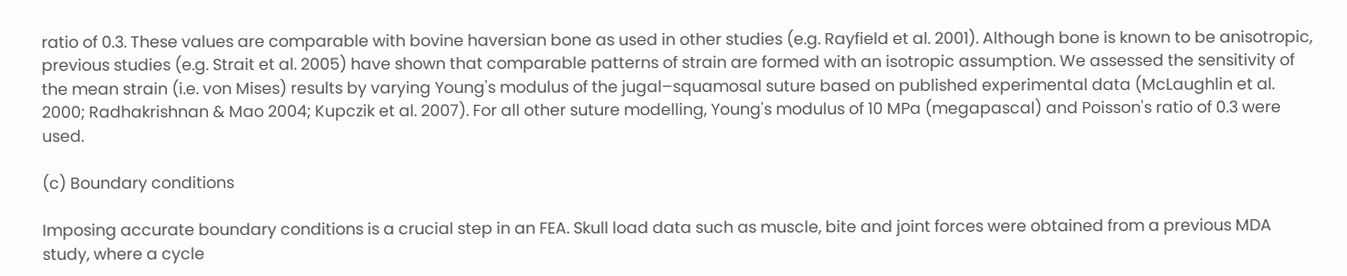ratio of 0.3. These values are comparable with bovine haversian bone as used in other studies (e.g. Rayfield et al. 2001). Although bone is known to be anisotropic, previous studies (e.g. Strait et al. 2005) have shown that comparable patterns of strain are formed with an isotropic assumption. We assessed the sensitivity of the mean strain (i.e. von Mises) results by varying Young's modulus of the jugal–squamosal suture based on published experimental data (McLaughlin et al. 2000; Radhakrishnan & Mao 2004; Kupczik et al. 2007). For all other suture modelling, Young's modulus of 10 MPa (megapascal) and Poisson's ratio of 0.3 were used.

(c) Boundary conditions

Imposing accurate boundary conditions is a crucial step in an FEA. Skull load data such as muscle, bite and joint forces were obtained from a previous MDA study, where a cycle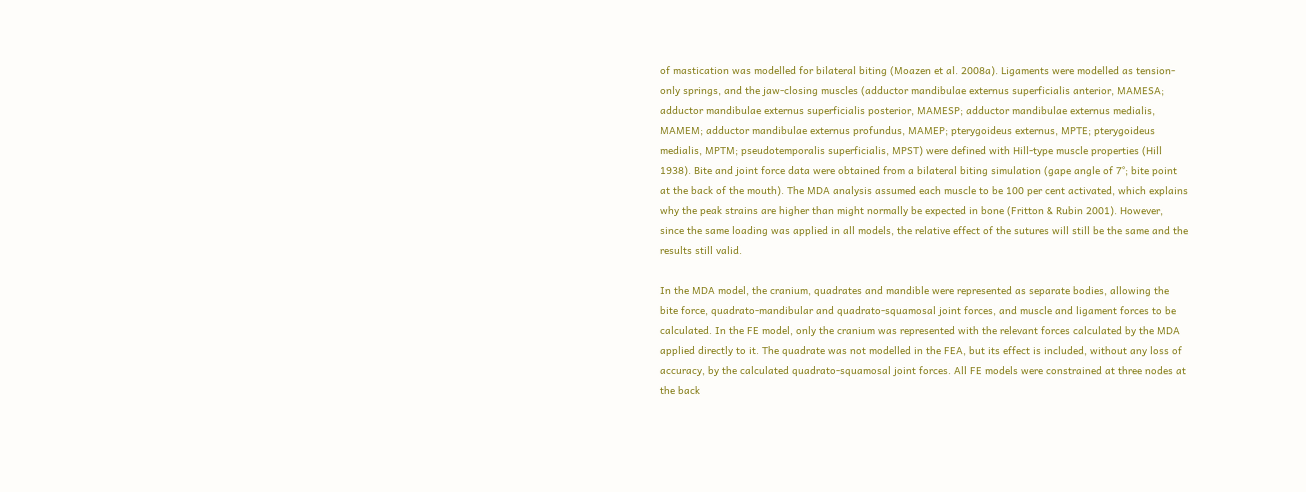of mastication was modelled for bilateral biting (Moazen et al. 2008a). Ligaments were modelled as tension-only springs, and the jaw-closing muscles (adductor mandibulae externus superficialis anterior, MAMESA; adductor mandibulae externus superficialis posterior, MAMESP; adductor mandibulae externus medialis, MAMEM; adductor mandibulae externus profundus, MAMEP; pterygoideus externus, MPTE; pterygoideus medialis, MPTM; pseudotemporalis superficialis, MPST) were defined with Hill-type muscle properties (Hill 1938). Bite and joint force data were obtained from a bilateral biting simulation (gape angle of 7°; bite point at the back of the mouth). The MDA analysis assumed each muscle to be 100 per cent activated, which explains why the peak strains are higher than might normally be expected in bone (Fritton & Rubin 2001). However, since the same loading was applied in all models, the relative effect of the sutures will still be the same and the results still valid.

In the MDA model, the cranium, quadrates and mandible were represented as separate bodies, allowing the bite force, quadrato-mandibular and quadrato-squamosal joint forces, and muscle and ligament forces to be calculated. In the FE model, only the cranium was represented with the relevant forces calculated by the MDA applied directly to it. The quadrate was not modelled in the FEA, but its effect is included, without any loss of accuracy, by the calculated quadrato-squamosal joint forces. All FE models were constrained at three nodes at the back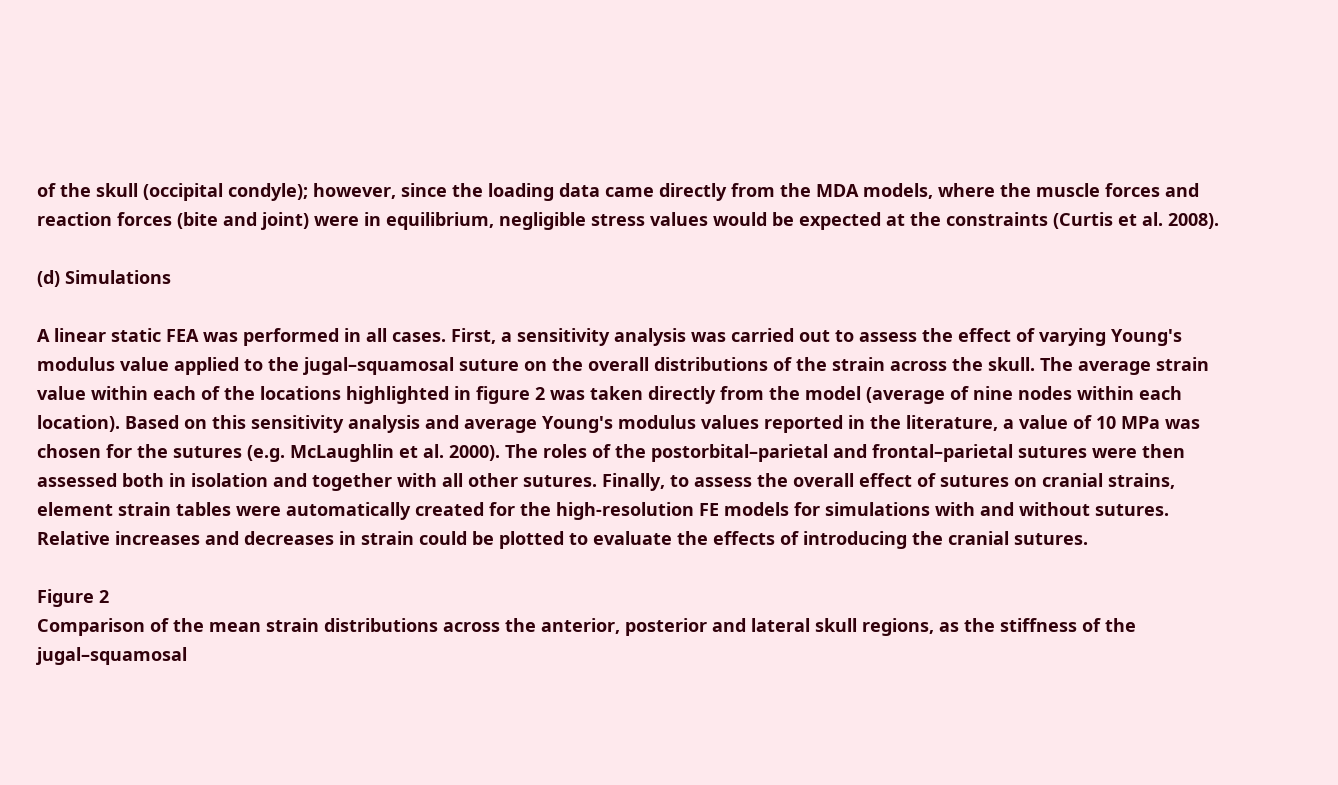of the skull (occipital condyle); however, since the loading data came directly from the MDA models, where the muscle forces and reaction forces (bite and joint) were in equilibrium, negligible stress values would be expected at the constraints (Curtis et al. 2008).

(d) Simulations

A linear static FEA was performed in all cases. First, a sensitivity analysis was carried out to assess the effect of varying Young's modulus value applied to the jugal–squamosal suture on the overall distributions of the strain across the skull. The average strain value within each of the locations highlighted in figure 2 was taken directly from the model (average of nine nodes within each location). Based on this sensitivity analysis and average Young's modulus values reported in the literature, a value of 10 MPa was chosen for the sutures (e.g. McLaughlin et al. 2000). The roles of the postorbital–parietal and frontal–parietal sutures were then assessed both in isolation and together with all other sutures. Finally, to assess the overall effect of sutures on cranial strains, element strain tables were automatically created for the high-resolution FE models for simulations with and without sutures. Relative increases and decreases in strain could be plotted to evaluate the effects of introducing the cranial sutures.

Figure 2
Comparison of the mean strain distributions across the anterior, posterior and lateral skull regions, as the stiffness of the jugal–squamosal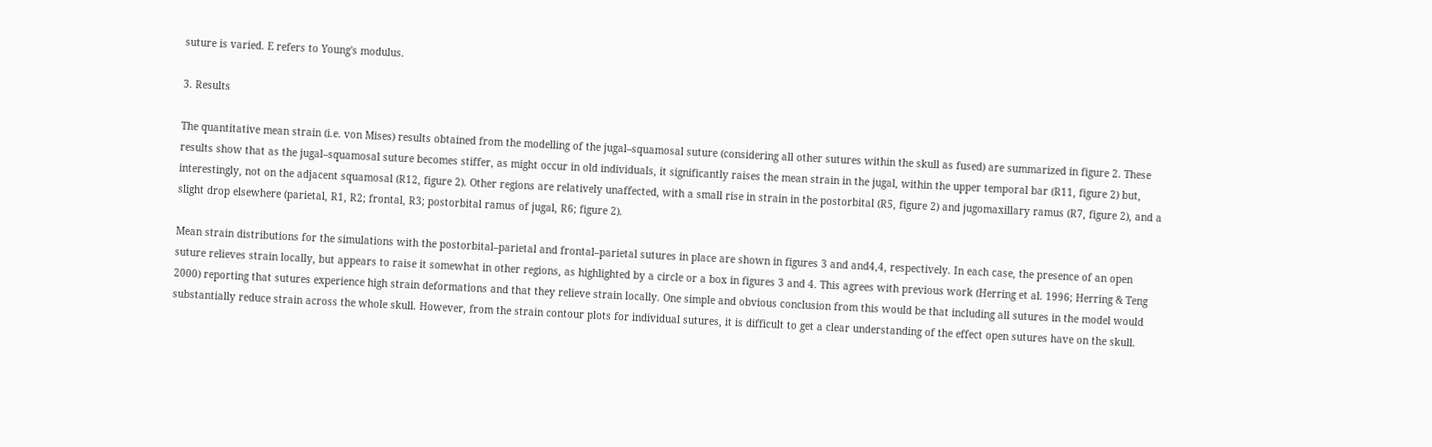suture is varied. E refers to Young's modulus.

3. Results

The quantitative mean strain (i.e. von Mises) results obtained from the modelling of the jugal–squamosal suture (considering all other sutures within the skull as fused) are summarized in figure 2. These results show that as the jugal–squamosal suture becomes stiffer, as might occur in old individuals, it significantly raises the mean strain in the jugal, within the upper temporal bar (R11, figure 2) but, interestingly, not on the adjacent squamosal (R12, figure 2). Other regions are relatively unaffected, with a small rise in strain in the postorbital (R5, figure 2) and jugomaxillary ramus (R7, figure 2), and a slight drop elsewhere (parietal, R1, R2; frontal, R3; postorbital ramus of jugal, R6; figure 2).

Mean strain distributions for the simulations with the postorbital–parietal and frontal–parietal sutures in place are shown in figures 3 and and4,4, respectively. In each case, the presence of an open suture relieves strain locally, but appears to raise it somewhat in other regions, as highlighted by a circle or a box in figures 3 and 4. This agrees with previous work (Herring et al. 1996; Herring & Teng 2000) reporting that sutures experience high strain deformations and that they relieve strain locally. One simple and obvious conclusion from this would be that including all sutures in the model would substantially reduce strain across the whole skull. However, from the strain contour plots for individual sutures, it is difficult to get a clear understanding of the effect open sutures have on the skull.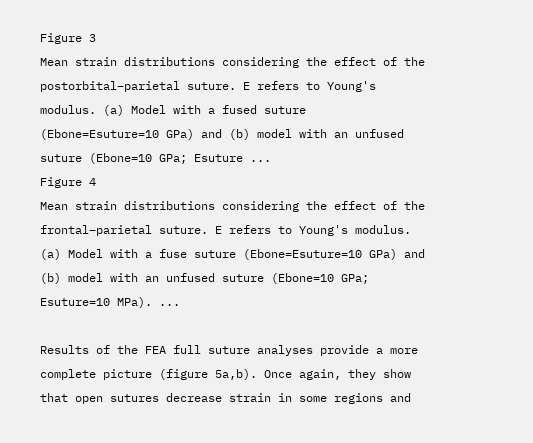Figure 3
Mean strain distributions considering the effect of the postorbital–parietal suture. E refers to Young's modulus. (a) Model with a fused suture (Ebone=Esuture=10 GPa) and (b) model with an unfused suture (Ebone=10 GPa; Esuture ...
Figure 4
Mean strain distributions considering the effect of the frontal–parietal suture. E refers to Young's modulus. (a) Model with a fuse suture (Ebone=Esuture=10 GPa) and (b) model with an unfused suture (Ebone=10 GPa; Esuture=10 MPa). ...

Results of the FEA full suture analyses provide a more complete picture (figure 5a,b). Once again, they show that open sutures decrease strain in some regions and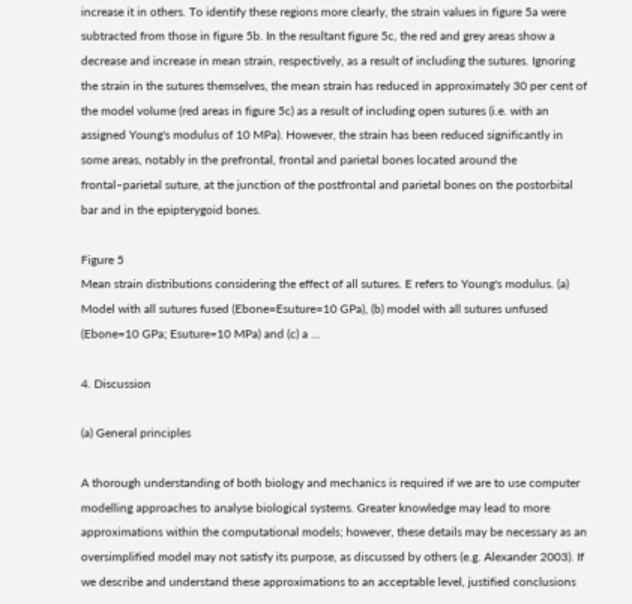increase it in others. To identify these regions more clearly, the strain values in figure 5a were subtracted from those in figure 5b. In the resultant figure 5c, the red and grey areas show a decrease and increase in mean strain, respectively, as a result of including the sutures. Ignoring the strain in the sutures themselves, the mean strain has reduced in approximately 30 per cent of the model volume (red areas in figure 5c) as a result of including open sutures (i.e. with an assigned Young's modulus of 10 MPa). However, the strain has been reduced significantly in some areas, notably in the prefrontal, frontal and parietal bones located around the frontal–parietal suture, at the junction of the postfrontal and parietal bones on the postorbital bar and in the epipterygoid bones.

Figure 5
Mean strain distributions considering the effect of all sutures. E refers to Young's modulus. (a) Model with all sutures fused (Ebone=Esuture=10 GPa), (b) model with all sutures unfused (Ebone=10 GPa; Esuture=10 MPa) and (c) a ...

4. Discussion

(a) General principles

A thorough understanding of both biology and mechanics is required if we are to use computer modelling approaches to analyse biological systems. Greater knowledge may lead to more approximations within the computational models; however, these details may be necessary as an oversimplified model may not satisfy its purpose, as discussed by others (e.g. Alexander 2003). If we describe and understand these approximations to an acceptable level, justified conclusions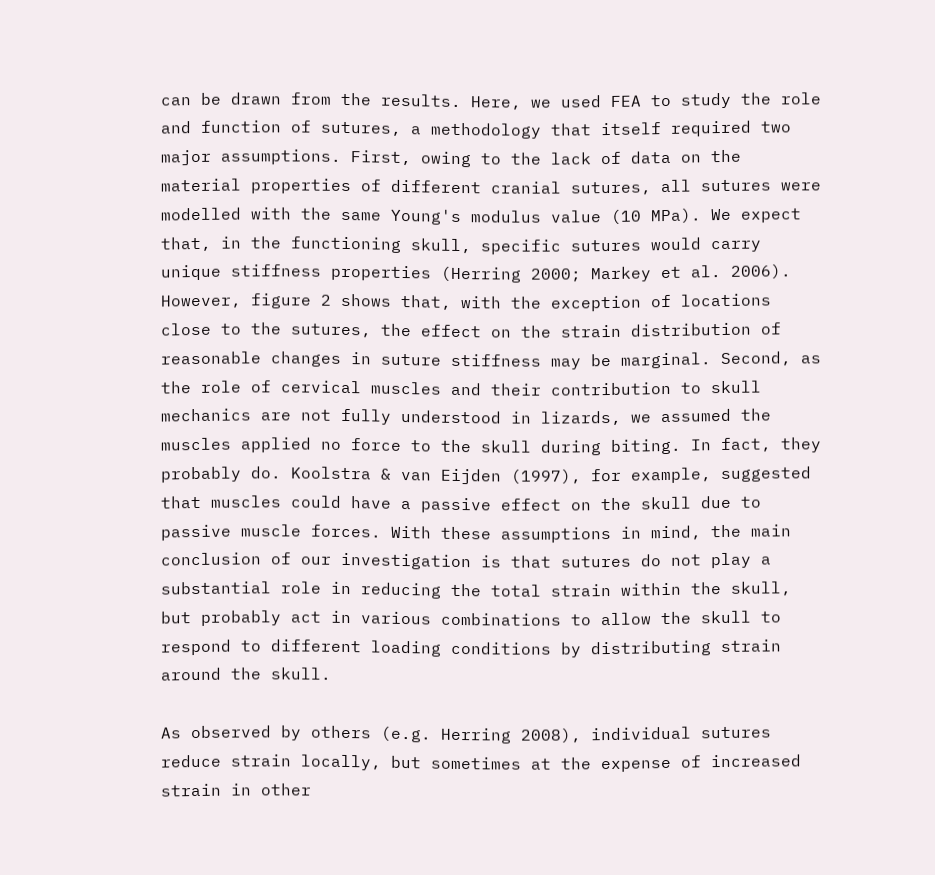can be drawn from the results. Here, we used FEA to study the role and function of sutures, a methodology that itself required two major assumptions. First, owing to the lack of data on the material properties of different cranial sutures, all sutures were modelled with the same Young's modulus value (10 MPa). We expect that, in the functioning skull, specific sutures would carry unique stiffness properties (Herring 2000; Markey et al. 2006). However, figure 2 shows that, with the exception of locations close to the sutures, the effect on the strain distribution of reasonable changes in suture stiffness may be marginal. Second, as the role of cervical muscles and their contribution to skull mechanics are not fully understood in lizards, we assumed the muscles applied no force to the skull during biting. In fact, they probably do. Koolstra & van Eijden (1997), for example, suggested that muscles could have a passive effect on the skull due to passive muscle forces. With these assumptions in mind, the main conclusion of our investigation is that sutures do not play a substantial role in reducing the total strain within the skull, but probably act in various combinations to allow the skull to respond to different loading conditions by distributing strain around the skull.

As observed by others (e.g. Herring 2008), individual sutures reduce strain locally, but sometimes at the expense of increased strain in other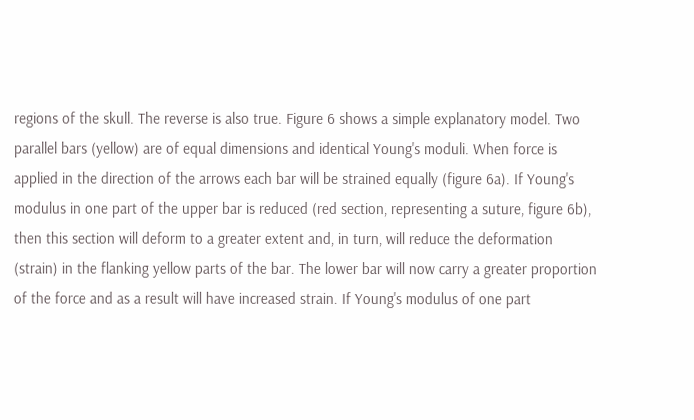regions of the skull. The reverse is also true. Figure 6 shows a simple explanatory model. Two parallel bars (yellow) are of equal dimensions and identical Young's moduli. When force is applied in the direction of the arrows each bar will be strained equally (figure 6a). If Young's modulus in one part of the upper bar is reduced (red section, representing a suture, figure 6b), then this section will deform to a greater extent and, in turn, will reduce the deformation (strain) in the flanking yellow parts of the bar. The lower bar will now carry a greater proportion of the force and as a result will have increased strain. If Young's modulus of one part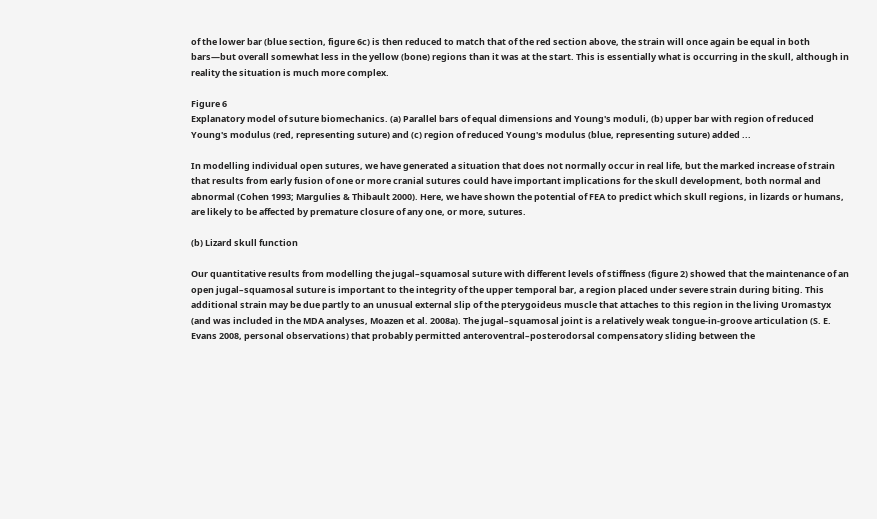of the lower bar (blue section, figure 6c) is then reduced to match that of the red section above, the strain will once again be equal in both bars—but overall somewhat less in the yellow (bone) regions than it was at the start. This is essentially what is occurring in the skull, although in reality the situation is much more complex.

Figure 6
Explanatory model of suture biomechanics. (a) Parallel bars of equal dimensions and Young's moduli, (b) upper bar with region of reduced Young's modulus (red, representing suture) and (c) region of reduced Young's modulus (blue, representing suture) added ...

In modelling individual open sutures, we have generated a situation that does not normally occur in real life, but the marked increase of strain that results from early fusion of one or more cranial sutures could have important implications for the skull development, both normal and abnormal (Cohen 1993; Margulies & Thibault 2000). Here, we have shown the potential of FEA to predict which skull regions, in lizards or humans, are likely to be affected by premature closure of any one, or more, sutures.

(b) Lizard skull function

Our quantitative results from modelling the jugal–squamosal suture with different levels of stiffness (figure 2) showed that the maintenance of an open jugal–squamosal suture is important to the integrity of the upper temporal bar, a region placed under severe strain during biting. This additional strain may be due partly to an unusual external slip of the pterygoideus muscle that attaches to this region in the living Uromastyx (and was included in the MDA analyses, Moazen et al. 2008a). The jugal–squamosal joint is a relatively weak tongue-in-groove articulation (S. E. Evans 2008, personal observations) that probably permitted anteroventral–posterodorsal compensatory sliding between the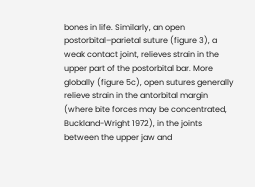bones in life. Similarly, an open postorbital–parietal suture (figure 3), a weak contact joint, relieves strain in the upper part of the postorbital bar. More globally (figure 5c), open sutures generally relieve strain in the antorbital margin (where bite forces may be concentrated, Buckland-Wright 1972), in the joints between the upper jaw and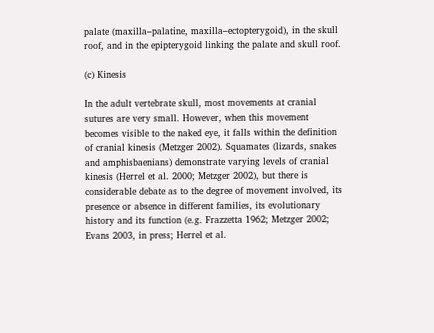palate (maxilla–palatine, maxilla–ectopterygoid), in the skull roof, and in the epipterygoid linking the palate and skull roof.

(c) Kinesis

In the adult vertebrate skull, most movements at cranial sutures are very small. However, when this movement becomes visible to the naked eye, it falls within the definition of cranial kinesis (Metzger 2002). Squamates (lizards, snakes and amphisbaenians) demonstrate varying levels of cranial kinesis (Herrel et al. 2000; Metzger 2002), but there is considerable debate as to the degree of movement involved, its presence or absence in different families, its evolutionary history and its function (e.g. Frazzetta 1962; Metzger 2002; Evans 2003, in press; Herrel et al.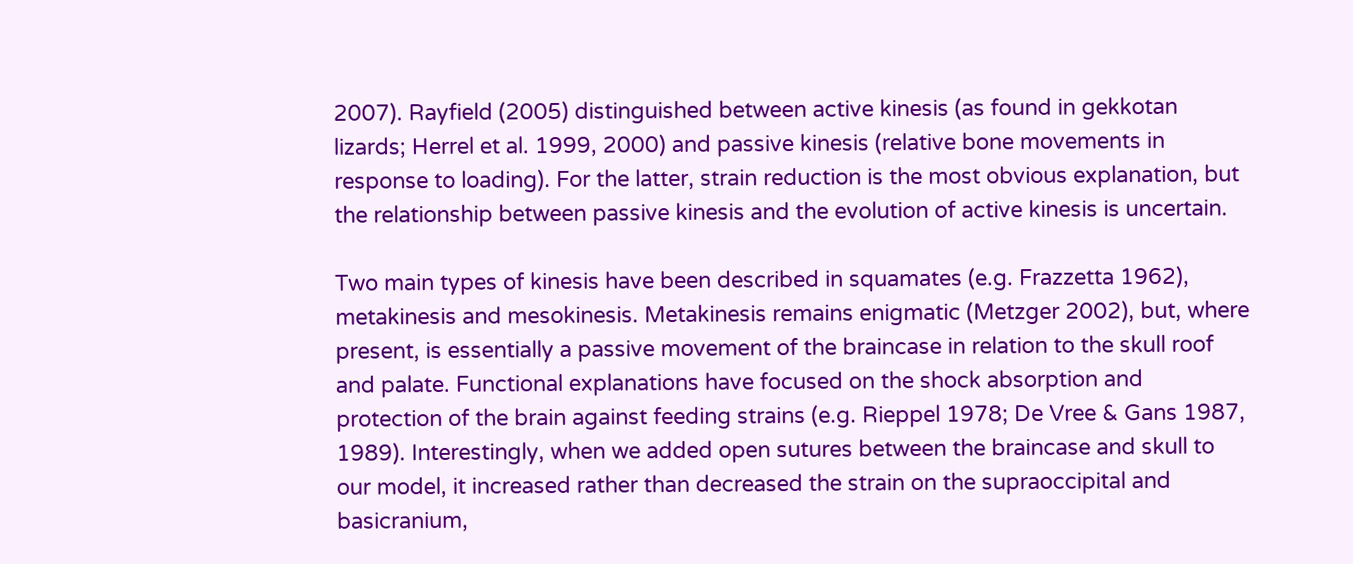2007). Rayfield (2005) distinguished between active kinesis (as found in gekkotan lizards; Herrel et al. 1999, 2000) and passive kinesis (relative bone movements in response to loading). For the latter, strain reduction is the most obvious explanation, but the relationship between passive kinesis and the evolution of active kinesis is uncertain.

Two main types of kinesis have been described in squamates (e.g. Frazzetta 1962), metakinesis and mesokinesis. Metakinesis remains enigmatic (Metzger 2002), but, where present, is essentially a passive movement of the braincase in relation to the skull roof and palate. Functional explanations have focused on the shock absorption and protection of the brain against feeding strains (e.g. Rieppel 1978; De Vree & Gans 1987, 1989). Interestingly, when we added open sutures between the braincase and skull to our model, it increased rather than decreased the strain on the supraoccipital and basicranium,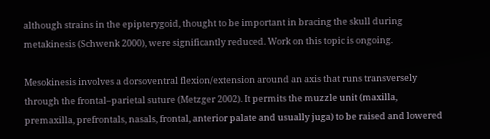although strains in the epipterygoid, thought to be important in bracing the skull during metakinesis (Schwenk 2000), were significantly reduced. Work on this topic is ongoing.

Mesokinesis involves a dorsoventral flexion/extension around an axis that runs transversely through the frontal–parietal suture (Metzger 2002). It permits the muzzle unit (maxilla, premaxilla, prefrontals, nasals, frontal, anterior palate and usually juga) to be raised and lowered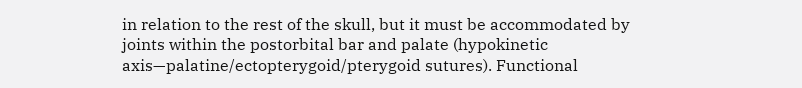in relation to the rest of the skull, but it must be accommodated by joints within the postorbital bar and palate (hypokinetic axis—palatine/ectopterygoid/pterygoid sutures). Functional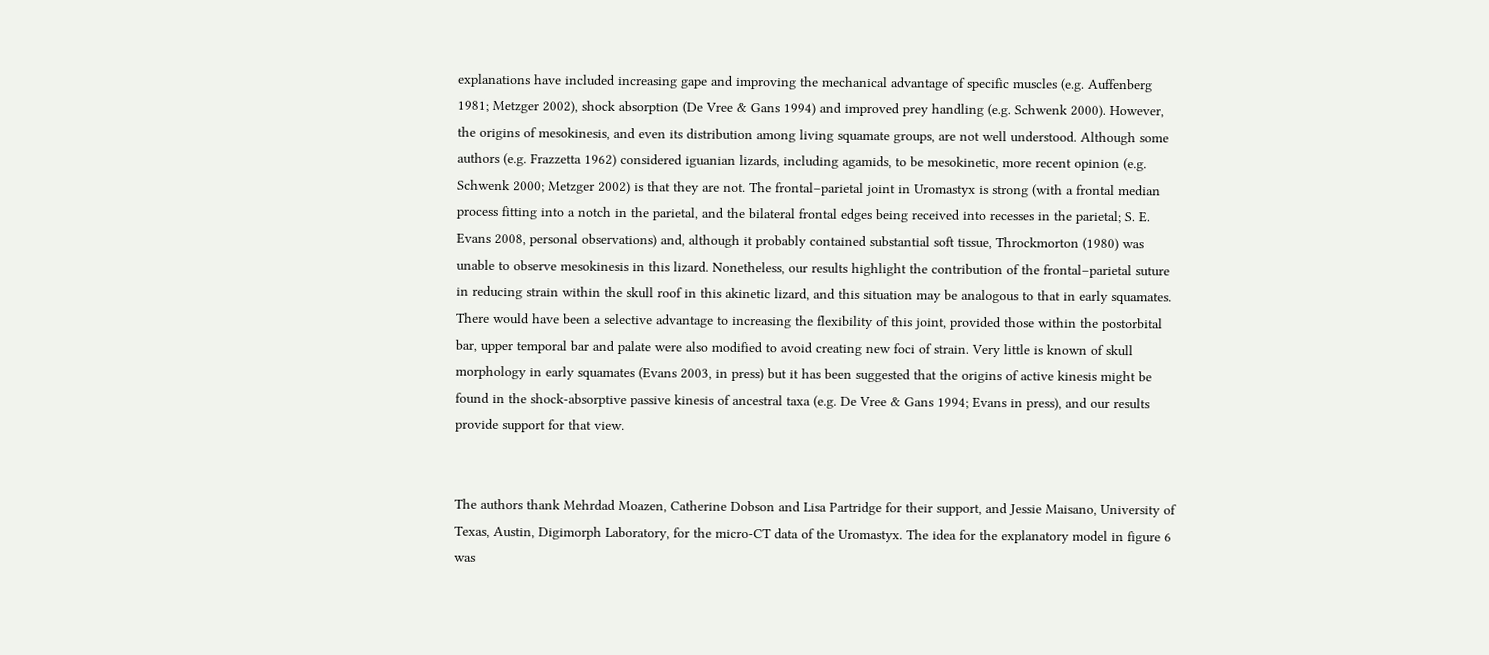explanations have included increasing gape and improving the mechanical advantage of specific muscles (e.g. Auffenberg 1981; Metzger 2002), shock absorption (De Vree & Gans 1994) and improved prey handling (e.g. Schwenk 2000). However, the origins of mesokinesis, and even its distribution among living squamate groups, are not well understood. Although some authors (e.g. Frazzetta 1962) considered iguanian lizards, including agamids, to be mesokinetic, more recent opinion (e.g. Schwenk 2000; Metzger 2002) is that they are not. The frontal–parietal joint in Uromastyx is strong (with a frontal median process fitting into a notch in the parietal, and the bilateral frontal edges being received into recesses in the parietal; S. E. Evans 2008, personal observations) and, although it probably contained substantial soft tissue, Throckmorton (1980) was unable to observe mesokinesis in this lizard. Nonetheless, our results highlight the contribution of the frontal–parietal suture in reducing strain within the skull roof in this akinetic lizard, and this situation may be analogous to that in early squamates. There would have been a selective advantage to increasing the flexibility of this joint, provided those within the postorbital bar, upper temporal bar and palate were also modified to avoid creating new foci of strain. Very little is known of skull morphology in early squamates (Evans 2003, in press) but it has been suggested that the origins of active kinesis might be found in the shock-absorptive passive kinesis of ancestral taxa (e.g. De Vree & Gans 1994; Evans in press), and our results provide support for that view.


The authors thank Mehrdad Moazen, Catherine Dobson and Lisa Partridge for their support, and Jessie Maisano, University of Texas, Austin, Digimorph Laboratory, for the micro-CT data of the Uromastyx. The idea for the explanatory model in figure 6 was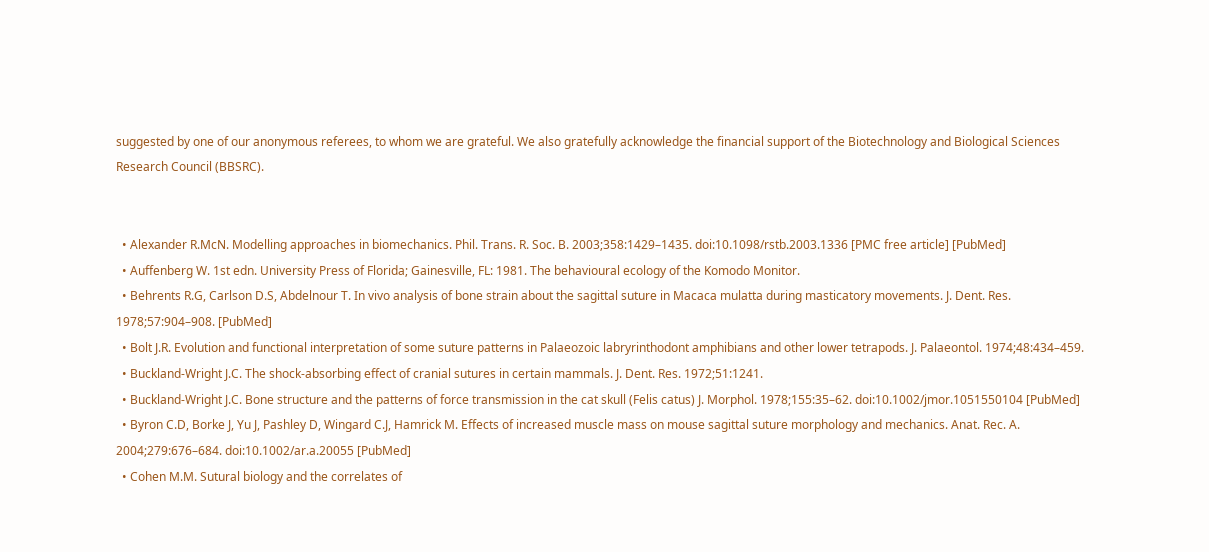suggested by one of our anonymous referees, to whom we are grateful. We also gratefully acknowledge the financial support of the Biotechnology and Biological Sciences Research Council (BBSRC).


  • Alexander R.McN. Modelling approaches in biomechanics. Phil. Trans. R. Soc. B. 2003;358:1429–1435. doi:10.1098/rstb.2003.1336 [PMC free article] [PubMed]
  • Auffenberg W. 1st edn. University Press of Florida; Gainesville, FL: 1981. The behavioural ecology of the Komodo Monitor.
  • Behrents R.G, Carlson D.S, Abdelnour T. In vivo analysis of bone strain about the sagittal suture in Macaca mulatta during masticatory movements. J. Dent. Res. 1978;57:904–908. [PubMed]
  • Bolt J.R. Evolution and functional interpretation of some suture patterns in Palaeozoic labryrinthodont amphibians and other lower tetrapods. J. Palaeontol. 1974;48:434–459.
  • Buckland-Wright J.C. The shock-absorbing effect of cranial sutures in certain mammals. J. Dent. Res. 1972;51:1241.
  • Buckland-Wright J.C. Bone structure and the patterns of force transmission in the cat skull (Felis catus) J. Morphol. 1978;155:35–62. doi:10.1002/jmor.1051550104 [PubMed]
  • Byron C.D, Borke J, Yu J, Pashley D, Wingard C.J, Hamrick M. Effects of increased muscle mass on mouse sagittal suture morphology and mechanics. Anat. Rec. A. 2004;279:676–684. doi:10.1002/ar.a.20055 [PubMed]
  • Cohen M.M. Sutural biology and the correlates of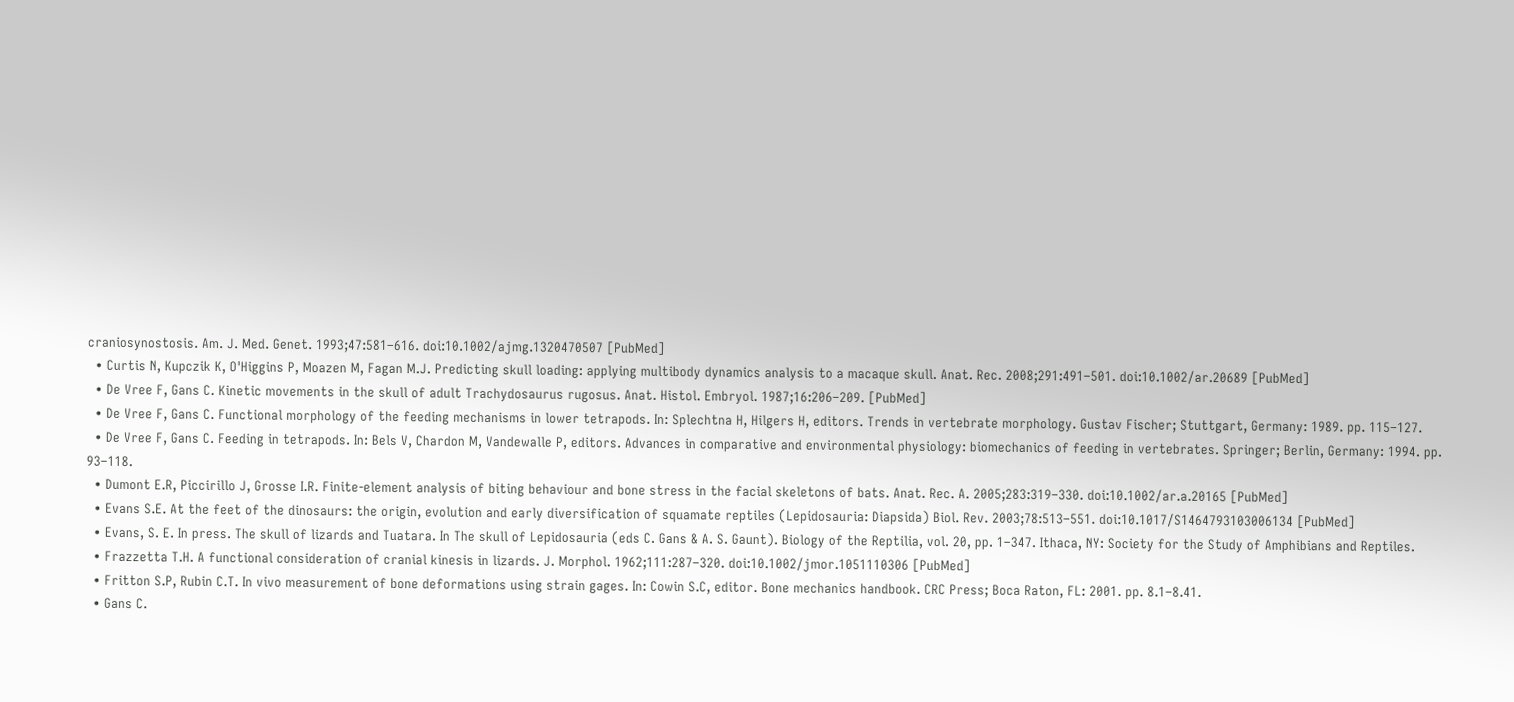craniosynostosis. Am. J. Med. Genet. 1993;47:581–616. doi:10.1002/ajmg.1320470507 [PubMed]
  • Curtis N, Kupczik K, O'Higgins P, Moazen M, Fagan M.J. Predicting skull loading: applying multibody dynamics analysis to a macaque skull. Anat. Rec. 2008;291:491–501. doi:10.1002/ar.20689 [PubMed]
  • De Vree F, Gans C. Kinetic movements in the skull of adult Trachydosaurus rugosus. Anat. Histol. Embryol. 1987;16:206–209. [PubMed]
  • De Vree F, Gans C. Functional morphology of the feeding mechanisms in lower tetrapods. In: Splechtna H, Hilgers H, editors. Trends in vertebrate morphology. Gustav Fischer; Stuttgart, Germany: 1989. pp. 115–127.
  • De Vree F, Gans C. Feeding in tetrapods. In: Bels V, Chardon M, Vandewalle P, editors. Advances in comparative and environmental physiology: biomechanics of feeding in vertebrates. Springer; Berlin, Germany: 1994. pp. 93–118.
  • Dumont E.R, Piccirillo J, Grosse I.R. Finite-element analysis of biting behaviour and bone stress in the facial skeletons of bats. Anat. Rec. A. 2005;283:319–330. doi:10.1002/ar.a.20165 [PubMed]
  • Evans S.E. At the feet of the dinosaurs: the origin, evolution and early diversification of squamate reptiles (Lepidosauria: Diapsida) Biol. Rev. 2003;78:513–551. doi:10.1017/S1464793103006134 [PubMed]
  • Evans, S. E. In press. The skull of lizards and Tuatara. In The skull of Lepidosauria (eds C. Gans & A. S. Gaunt). Biology of the Reptilia, vol. 20, pp. 1–347. Ithaca, NY: Society for the Study of Amphibians and Reptiles.
  • Frazzetta T.H. A functional consideration of cranial kinesis in lizards. J. Morphol. 1962;111:287–320. doi:10.1002/jmor.1051110306 [PubMed]
  • Fritton S.P, Rubin C.T. In vivo measurement of bone deformations using strain gages. In: Cowin S.C, editor. Bone mechanics handbook. CRC Press; Boca Raton, FL: 2001. pp. 8.1–8.41.
  • Gans C.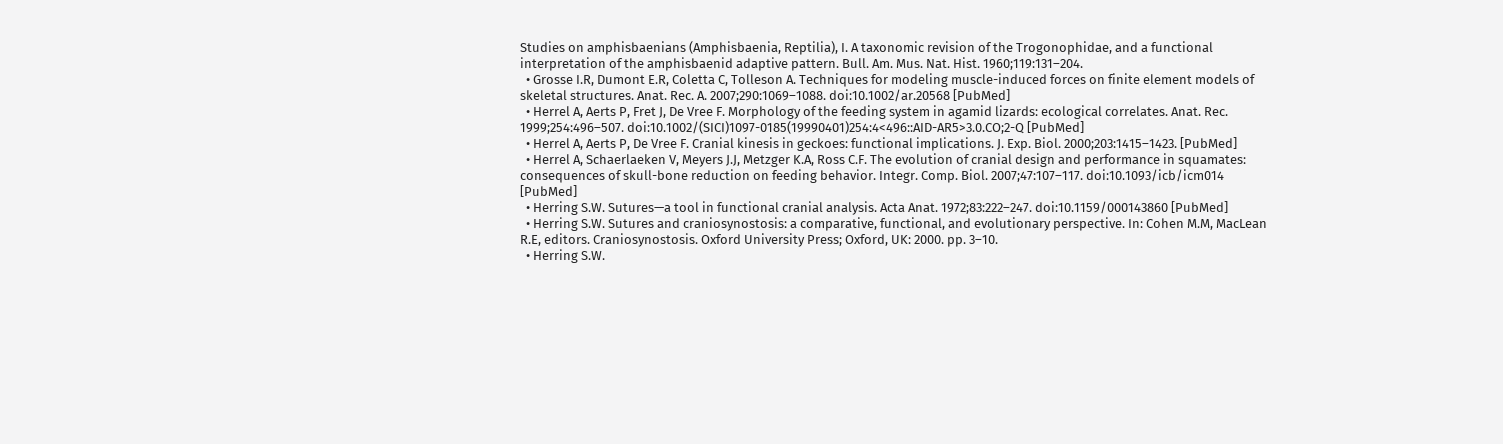Studies on amphisbaenians (Amphisbaenia, Reptilia), I. A taxonomic revision of the Trogonophidae, and a functional interpretation of the amphisbaenid adaptive pattern. Bull. Am. Mus. Nat. Hist. 1960;119:131–204.
  • Grosse I.R, Dumont E.R, Coletta C, Tolleson A. Techniques for modeling muscle-induced forces on finite element models of skeletal structures. Anat. Rec. A. 2007;290:1069–1088. doi:10.1002/ar.20568 [PubMed]
  • Herrel A, Aerts P, Fret J, De Vree F. Morphology of the feeding system in agamid lizards: ecological correlates. Anat. Rec. 1999;254:496–507. doi:10.1002/(SICI)1097-0185(19990401)254:4<496::AID-AR5>3.0.CO;2-Q [PubMed]
  • Herrel A, Aerts P, De Vree F. Cranial kinesis in geckoes: functional implications. J. Exp. Biol. 2000;203:1415–1423. [PubMed]
  • Herrel A, Schaerlaeken V, Meyers J.J, Metzger K.A, Ross C.F. The evolution of cranial design and performance in squamates: consequences of skull-bone reduction on feeding behavior. Integr. Comp. Biol. 2007;47:107–117. doi:10.1093/icb/icm014 [PubMed]
  • Herring S.W. Sutures—a tool in functional cranial analysis. Acta Anat. 1972;83:222–247. doi:10.1159/000143860 [PubMed]
  • Herring S.W. Sutures and craniosynostosis: a comparative, functional, and evolutionary perspective. In: Cohen M.M, MacLean R.E, editors. Craniosynostosis. Oxford University Press; Oxford, UK: 2000. pp. 3–10.
  • Herring S.W.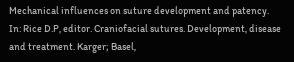Mechanical influences on suture development and patency. In: Rice D.P, editor. Craniofacial sutures. Development, disease and treatment. Karger; Basel,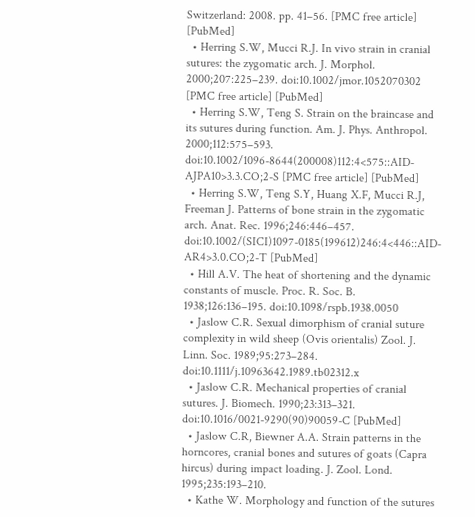Switzerland: 2008. pp. 41–56. [PMC free article] [PubMed]
  • Herring S.W, Mucci R.J. In vivo strain in cranial sutures: the zygomatic arch. J. Morphol. 2000;207:225–239. doi:10.1002/jmor.1052070302 [PMC free article] [PubMed]
  • Herring S.W, Teng S. Strain on the braincase and its sutures during function. Am. J. Phys. Anthropol. 2000;112:575–593. doi:10.1002/1096-8644(200008)112:4<575::AID-AJPA10>3.3.CO;2-S [PMC free article] [PubMed]
  • Herring S.W, Teng S.Y, Huang X.F, Mucci R.J, Freeman J. Patterns of bone strain in the zygomatic arch. Anat. Rec. 1996;246:446–457. doi:10.1002/(SICI)1097-0185(199612)246:4<446::AID-AR4>3.0.CO;2-T [PubMed]
  • Hill A.V. The heat of shortening and the dynamic constants of muscle. Proc. R. Soc. B. 1938;126:136–195. doi:10.1098/rspb.1938.0050
  • Jaslow C.R. Sexual dimorphism of cranial suture complexity in wild sheep (Ovis orientalis) Zool. J. Linn. Soc. 1989;95:273–284. doi:10.1111/j.10963642.1989.tb02312.x
  • Jaslow C.R. Mechanical properties of cranial sutures. J. Biomech. 1990;23:313–321. doi:10.1016/0021-9290(90)90059-C [PubMed]
  • Jaslow C.R, Biewner A.A. Strain patterns in the horncores, cranial bones and sutures of goats (Capra hircus) during impact loading. J. Zool. Lond. 1995;235:193–210.
  • Kathe W. Morphology and function of the sutures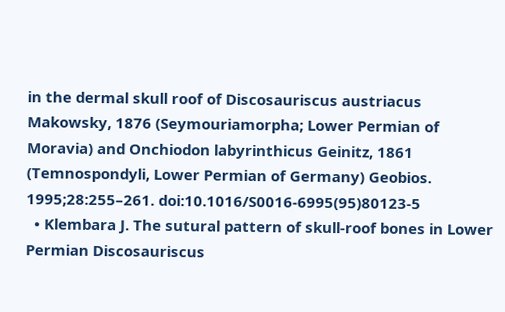in the dermal skull roof of Discosauriscus austriacus Makowsky, 1876 (Seymouriamorpha; Lower Permian of Moravia) and Onchiodon labyrinthicus Geinitz, 1861 (Temnospondyli, Lower Permian of Germany) Geobios. 1995;28:255–261. doi:10.1016/S0016-6995(95)80123-5
  • Klembara J. The sutural pattern of skull-roof bones in Lower Permian Discosauriscus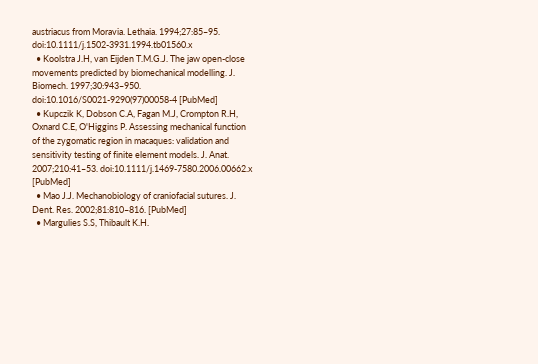austriacus from Moravia. Lethaia. 1994;27:85–95. doi:10.1111/j.1502-3931.1994.tb01560.x
  • Koolstra J.H, van Eijden T.M.G.J. The jaw open-close movements predicted by biomechanical modelling. J. Biomech. 1997;30:943–950. doi:10.1016/S0021-9290(97)00058-4 [PubMed]
  • Kupczik K, Dobson C.A, Fagan M.J, Crompton R.H, Oxnard C.E, O'Higgins P. Assessing mechanical function of the zygomatic region in macaques: validation and sensitivity testing of finite element models. J. Anat. 2007;210:41–53. doi:10.1111/j.1469-7580.2006.00662.x [PubMed]
  • Mao J.J. Mechanobiology of craniofacial sutures. J. Dent. Res. 2002;81:810–816. [PubMed]
  • Margulies S.S, Thibault K.H.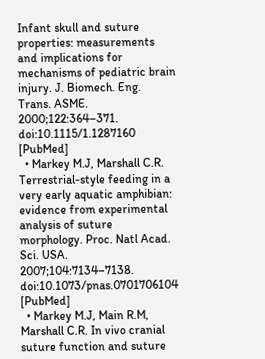Infant skull and suture properties: measurements and implications for mechanisms of pediatric brain injury. J. Biomech. Eng. Trans. ASME. 2000;122:364–371. doi:10.1115/1.1287160 [PubMed]
  • Markey M.J, Marshall C.R. Terrestrial-style feeding in a very early aquatic amphibian: evidence from experimental analysis of suture morphology. Proc. Natl Acad. Sci. USA. 2007;104:7134–7138. doi:10.1073/pnas.0701706104 [PubMed]
  • Markey M.J, Main R.M, Marshall C.R. In vivo cranial suture function and suture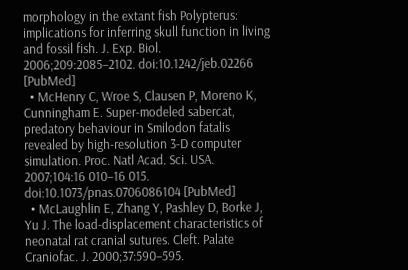morphology in the extant fish Polypterus: implications for inferring skull function in living and fossil fish. J. Exp. Biol. 2006;209:2085–2102. doi:10.1242/jeb.02266 [PubMed]
  • McHenry C, Wroe S, Clausen P, Moreno K, Cunningham E. Super-modeled sabercat, predatory behaviour in Smilodon fatalis revealed by high-resolution 3-D computer simulation. Proc. Natl Acad. Sci. USA. 2007;104:16 010–16 015. doi:10.1073/pnas.0706086104 [PubMed]
  • McLaughlin E, Zhang Y, Pashley D, Borke J, Yu J. The load-displacement characteristics of neonatal rat cranial sutures. Cleft. Palate Craniofac. J. 2000;37:590–595.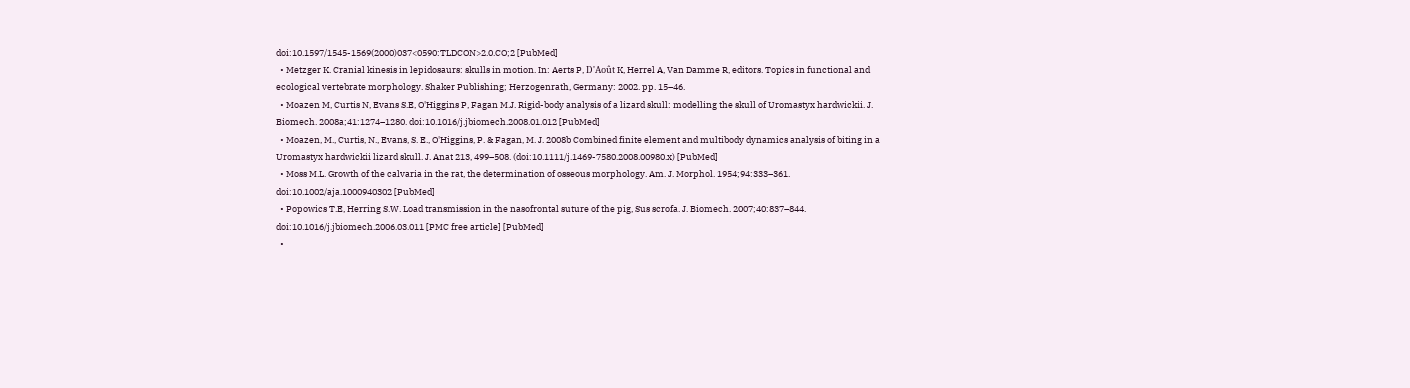doi:10.1597/1545-1569(2000)037<0590:TLDCON>2.0.CO;2 [PubMed]
  • Metzger K. Cranial kinesis in lepidosaurs: skulls in motion. In: Aerts P, D'Août K, Herrel A, Van Damme R, editors. Topics in functional and ecological vertebrate morphology. Shaker Publishing; Herzogenrath, Germany: 2002. pp. 15–46.
  • Moazen M, Curtis N, Evans S.E, O'Higgins P, Fagan M.J. Rigid-body analysis of a lizard skull: modelling the skull of Uromastyx hardwickii. J. Biomech. 2008a;41:1274–1280. doi:10.1016/j.jbiomech.2008.01.012 [PubMed]
  • Moazen, M., Curtis, N., Evans, S. E., O'Higgins, P. & Fagan, M. J. 2008b Combined finite element and multibody dynamics analysis of biting in a Uromastyx hardwickii lizard skull. J. Anat 213, 499–508. (doi:10.1111/j.1469-7580.2008.00980.x) [PubMed]
  • Moss M.L. Growth of the calvaria in the rat, the determination of osseous morphology. Am. J. Morphol. 1954;94:333–361. doi:10.1002/aja.1000940302 [PubMed]
  • Popowics T.E, Herring S.W. Load transmission in the nasofrontal suture of the pig, Sus scrofa. J. Biomech. 2007;40:837–844. doi:10.1016/j.jbiomech.2006.03.011 [PMC free article] [PubMed]
  •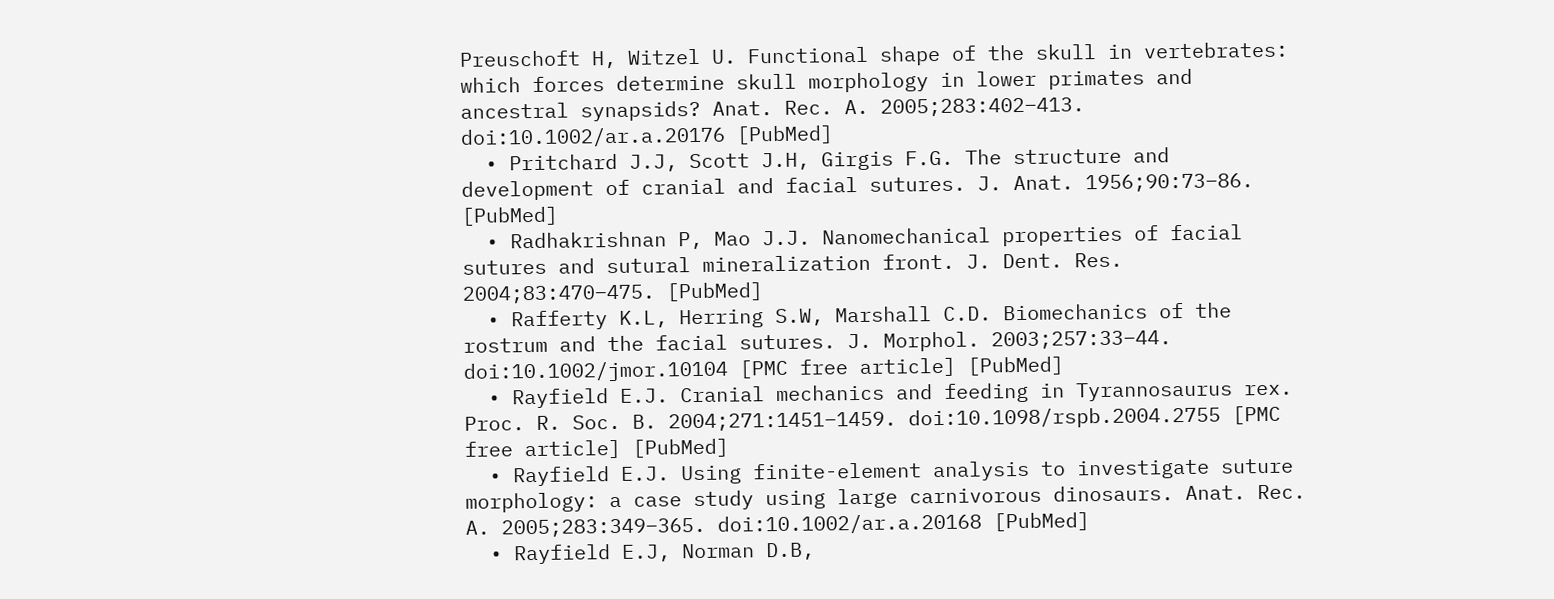Preuschoft H, Witzel U. Functional shape of the skull in vertebrates: which forces determine skull morphology in lower primates and ancestral synapsids? Anat. Rec. A. 2005;283:402–413. doi:10.1002/ar.a.20176 [PubMed]
  • Pritchard J.J, Scott J.H, Girgis F.G. The structure and development of cranial and facial sutures. J. Anat. 1956;90:73–86. [PubMed]
  • Radhakrishnan P, Mao J.J. Nanomechanical properties of facial sutures and sutural mineralization front. J. Dent. Res. 2004;83:470–475. [PubMed]
  • Rafferty K.L, Herring S.W, Marshall C.D. Biomechanics of the rostrum and the facial sutures. J. Morphol. 2003;257:33–44. doi:10.1002/jmor.10104 [PMC free article] [PubMed]
  • Rayfield E.J. Cranial mechanics and feeding in Tyrannosaurus rex. Proc. R. Soc. B. 2004;271:1451–1459. doi:10.1098/rspb.2004.2755 [PMC free article] [PubMed]
  • Rayfield E.J. Using finite-element analysis to investigate suture morphology: a case study using large carnivorous dinosaurs. Anat. Rec. A. 2005;283:349–365. doi:10.1002/ar.a.20168 [PubMed]
  • Rayfield E.J, Norman D.B,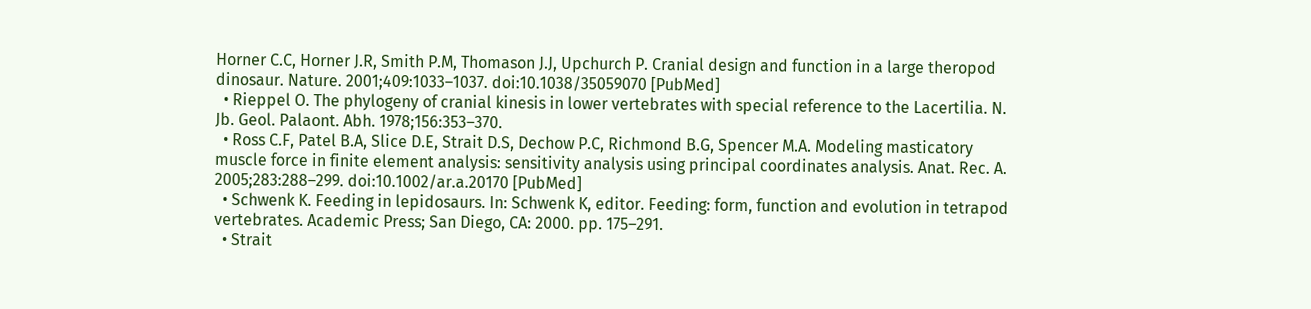Horner C.C, Horner J.R, Smith P.M, Thomason J.J, Upchurch P. Cranial design and function in a large theropod dinosaur. Nature. 2001;409:1033–1037. doi:10.1038/35059070 [PubMed]
  • Rieppel O. The phylogeny of cranial kinesis in lower vertebrates with special reference to the Lacertilia. N. Jb. Geol. Palaont. Abh. 1978;156:353–370.
  • Ross C.F, Patel B.A, Slice D.E, Strait D.S, Dechow P.C, Richmond B.G, Spencer M.A. Modeling masticatory muscle force in finite element analysis: sensitivity analysis using principal coordinates analysis. Anat. Rec. A. 2005;283:288–299. doi:10.1002/ar.a.20170 [PubMed]
  • Schwenk K. Feeding in lepidosaurs. In: Schwenk K, editor. Feeding: form, function and evolution in tetrapod vertebrates. Academic Press; San Diego, CA: 2000. pp. 175–291.
  • Strait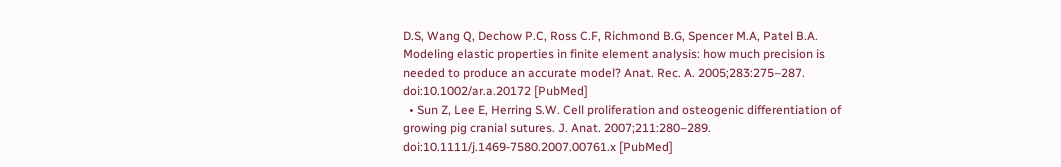D.S, Wang Q, Dechow P.C, Ross C.F, Richmond B.G, Spencer M.A, Patel B.A. Modeling elastic properties in finite element analysis: how much precision is needed to produce an accurate model? Anat. Rec. A. 2005;283:275–287. doi:10.1002/ar.a.20172 [PubMed]
  • Sun Z, Lee E, Herring S.W. Cell proliferation and osteogenic differentiation of growing pig cranial sutures. J. Anat. 2007;211:280–289. doi:10.1111/j.1469-7580.2007.00761.x [PubMed]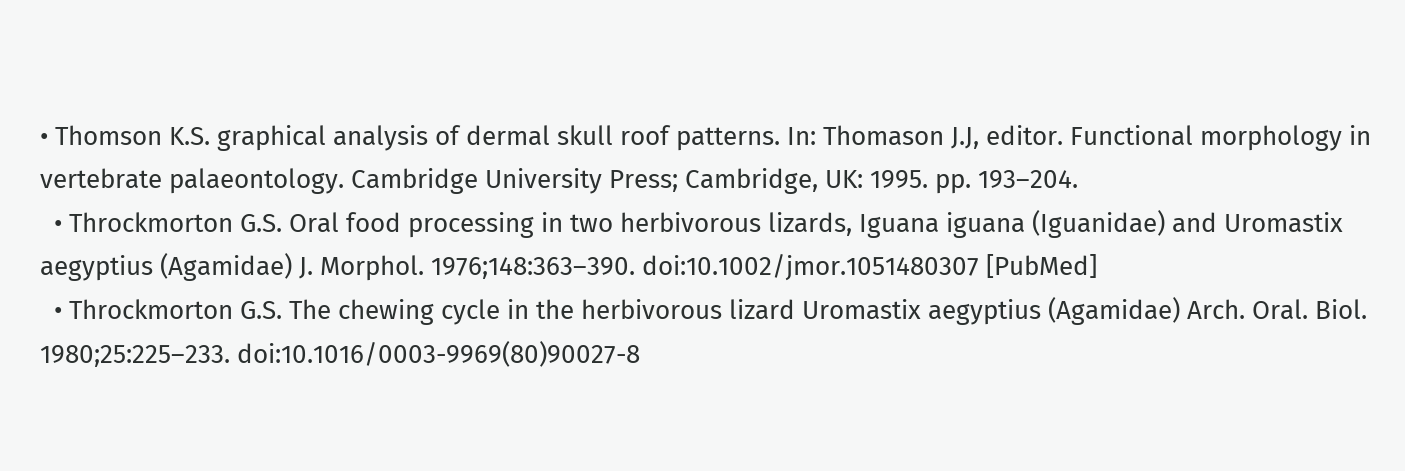• Thomson K.S. graphical analysis of dermal skull roof patterns. In: Thomason J.J, editor. Functional morphology in vertebrate palaeontology. Cambridge University Press; Cambridge, UK: 1995. pp. 193–204.
  • Throckmorton G.S. Oral food processing in two herbivorous lizards, Iguana iguana (Iguanidae) and Uromastix aegyptius (Agamidae) J. Morphol. 1976;148:363–390. doi:10.1002/jmor.1051480307 [PubMed]
  • Throckmorton G.S. The chewing cycle in the herbivorous lizard Uromastix aegyptius (Agamidae) Arch. Oral. Biol. 1980;25:225–233. doi:10.1016/0003-9969(80)90027-8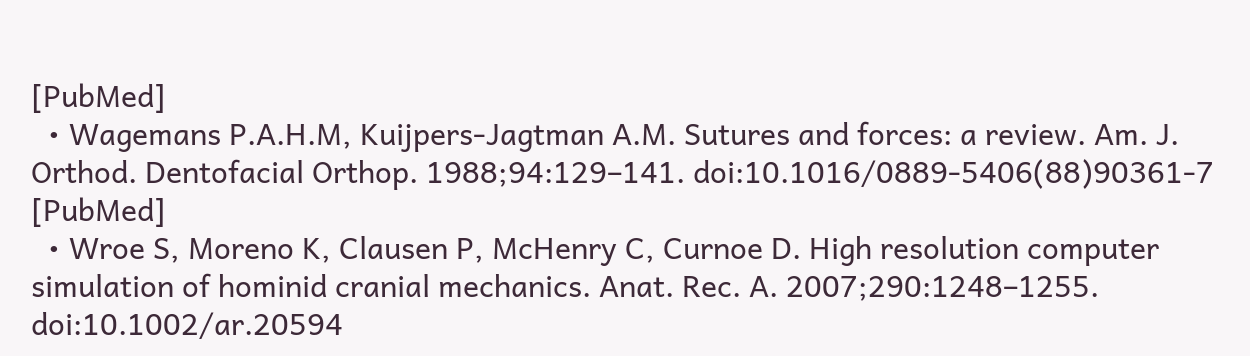[PubMed]
  • Wagemans P.A.H.M, Kuijpers-Jagtman A.M. Sutures and forces: a review. Am. J. Orthod. Dentofacial Orthop. 1988;94:129–141. doi:10.1016/0889-5406(88)90361-7 [PubMed]
  • Wroe S, Moreno K, Clausen P, McHenry C, Curnoe D. High resolution computer simulation of hominid cranial mechanics. Anat. Rec. A. 2007;290:1248–1255. doi:10.1002/ar.20594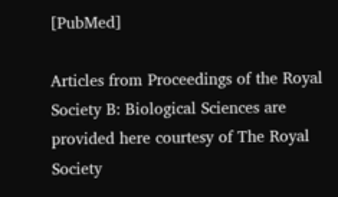[PubMed]

Articles from Proceedings of the Royal Society B: Biological Sciences are provided here courtesy of The Royal Society